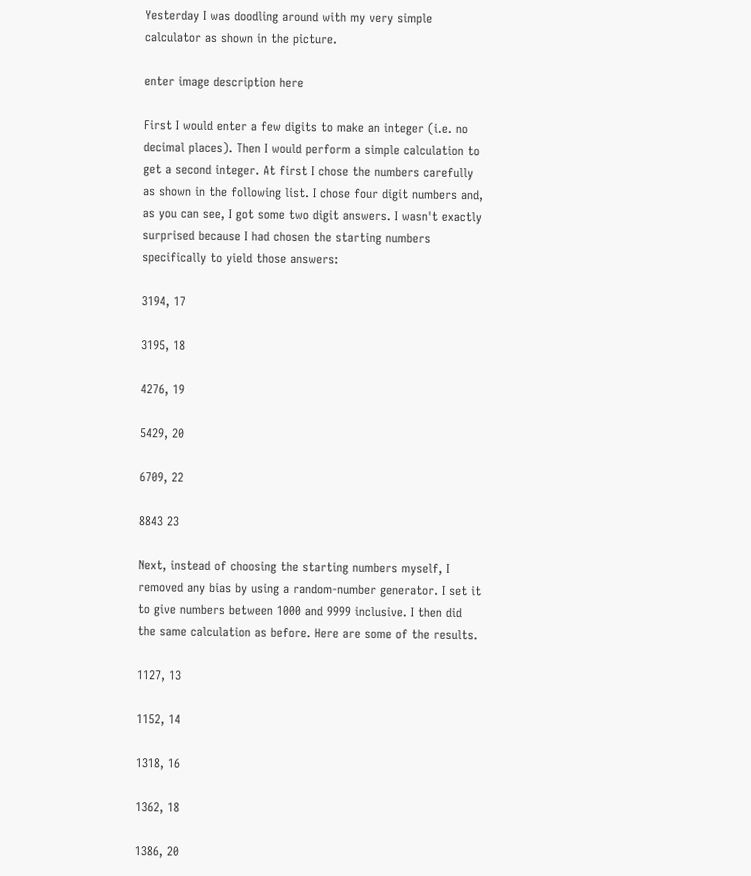Yesterday I was doodling around with my very simple calculator as shown in the picture.

enter image description here

First I would enter a few digits to make an integer (i.e. no decimal places). Then I would perform a simple calculation to get a second integer. At first I chose the numbers carefully as shown in the following list. I chose four digit numbers and, as you can see, I got some two digit answers. I wasn't exactly surprised because I had chosen the starting numbers specifically to yield those answers:

3194, 17

3195, 18

4276, 19

5429, 20

6709, 22

8843 23

Next, instead of choosing the starting numbers myself, I removed any bias by using a random-number generator. I set it to give numbers between 1000 and 9999 inclusive. I then did the same calculation as before. Here are some of the results.

1127, 13

1152, 14

1318, 16

1362, 18

1386, 20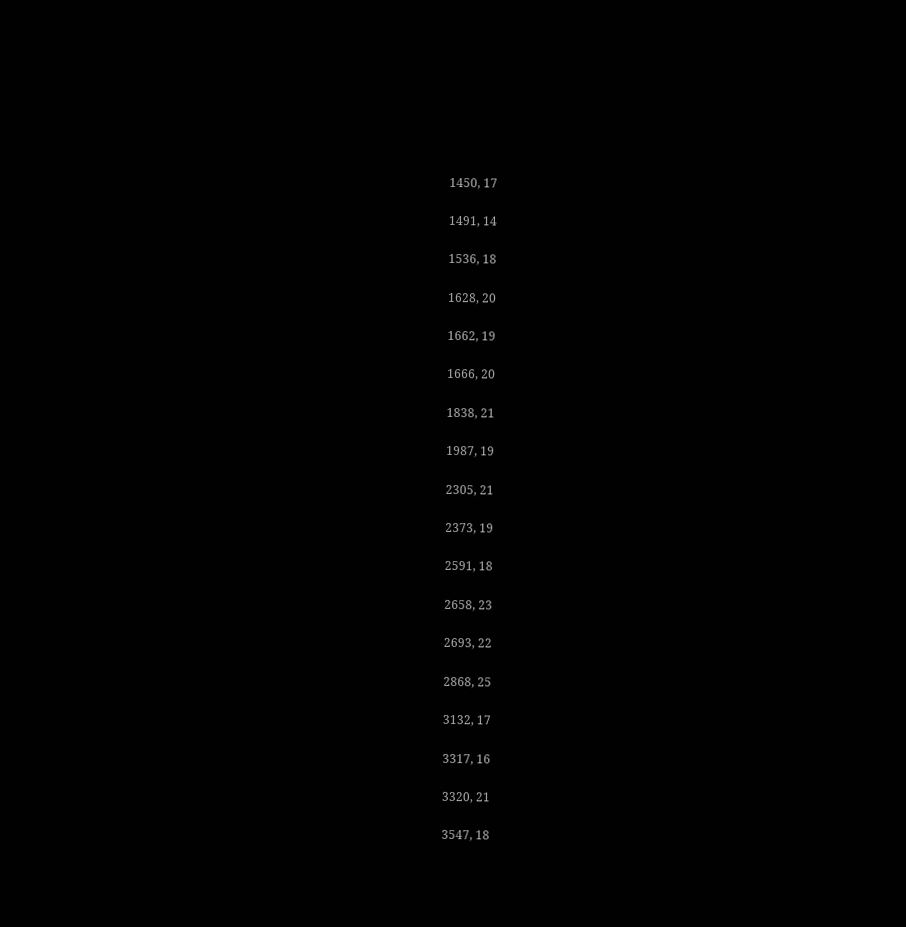1450, 17

1491, 14

1536, 18

1628, 20

1662, 19

1666, 20

1838, 21

1987, 19

2305, 21

2373, 19

2591, 18

2658, 23

2693, 22

2868, 25

3132, 17

3317, 16

3320, 21

3547, 18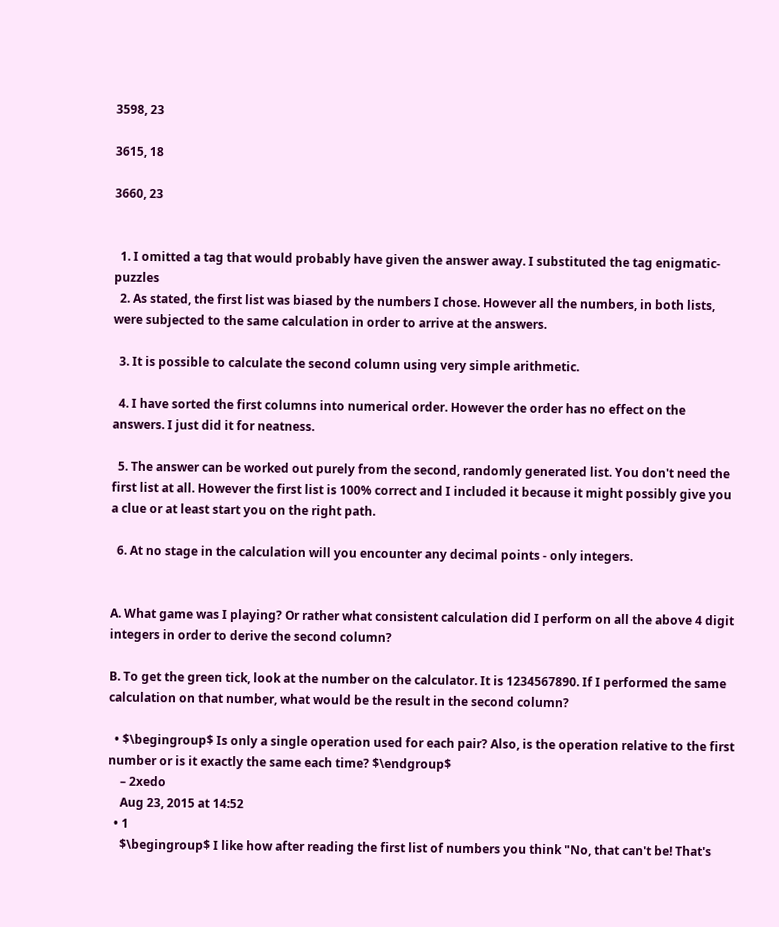3598, 23

3615, 18

3660, 23


  1. I omitted a tag that would probably have given the answer away. I substituted the tag enigmatic-puzzles
  2. As stated, the first list was biased by the numbers I chose. However all the numbers, in both lists, were subjected to the same calculation in order to arrive at the answers.

  3. It is possible to calculate the second column using very simple arithmetic.

  4. I have sorted the first columns into numerical order. However the order has no effect on the answers. I just did it for neatness.

  5. The answer can be worked out purely from the second, randomly generated list. You don't need the first list at all. However the first list is 100% correct and I included it because it might possibly give you a clue or at least start you on the right path.

  6. At no stage in the calculation will you encounter any decimal points - only integers.


A. What game was I playing? Or rather what consistent calculation did I perform on all the above 4 digit integers in order to derive the second column?

B. To get the green tick, look at the number on the calculator. It is 1234567890. If I performed the same calculation on that number, what would be the result in the second column?

  • $\begingroup$ Is only a single operation used for each pair? Also, is the operation relative to the first number or is it exactly the same each time? $\endgroup$
    – 2xedo
    Aug 23, 2015 at 14:52
  • 1
    $\begingroup$ I like how after reading the first list of numbers you think "No, that can't be! That's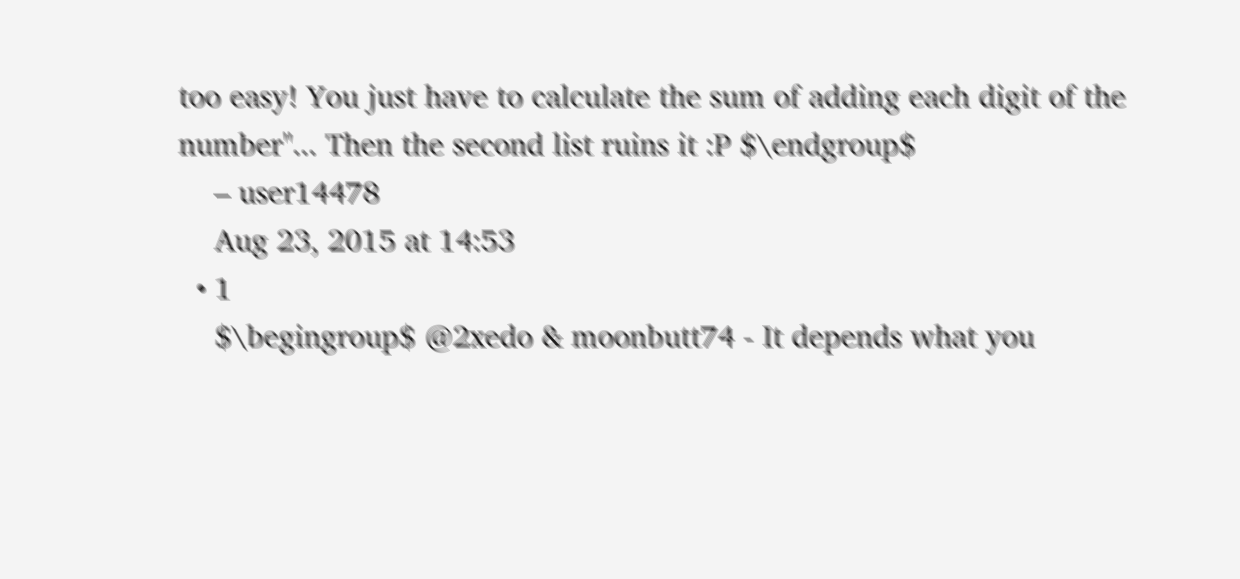too easy! You just have to calculate the sum of adding each digit of the number"... Then the second list ruins it :P $\endgroup$
    – user14478
    Aug 23, 2015 at 14:53
  • 1
    $\begingroup$ @2xedo & moonbutt74 - It depends what you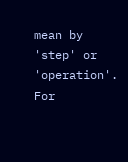mean by 'step' or 'operation'. For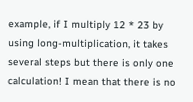example, if I multiply 12 * 23 by using long-multiplication, it takes several steps but there is only one calculation! I mean that there is no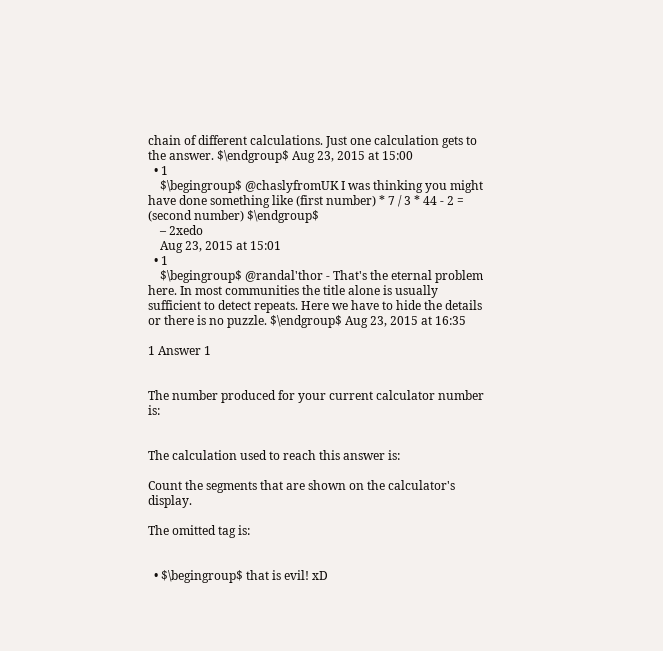chain of different calculations. Just one calculation gets to the answer. $\endgroup$ Aug 23, 2015 at 15:00
  • 1
    $\begingroup$ @chaslyfromUK I was thinking you might have done something like (first number) * 7 / 3 * 44 - 2 = (second number) $\endgroup$
    – 2xedo
    Aug 23, 2015 at 15:01
  • 1
    $\begingroup$ @randal'thor - That's the eternal problem here. In most communities the title alone is usually sufficient to detect repeats. Here we have to hide the details or there is no puzzle. $\endgroup$ Aug 23, 2015 at 16:35

1 Answer 1


The number produced for your current calculator number is:


The calculation used to reach this answer is:

Count the segments that are shown on the calculator's display.

The omitted tag is:


  • $\begingroup$ that is evil! xD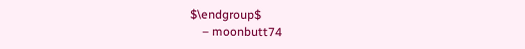$\endgroup$
    – moonbutt74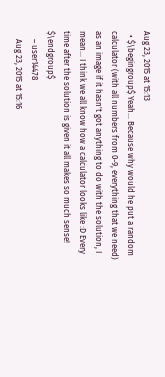Aug 23, 2015 at 15:13
  • $\begingroup$ Yeah... Because why would he put a random calculator (with all numbers from 0-9, everything that we need) as an image if it hasn't got anything to do with the solution, I mean... I think we all know how a calculator looks like :D Every time after the solution is given it all makes so much sense! $\endgroup$
    – user14478
    Aug 23, 2015 at 15:16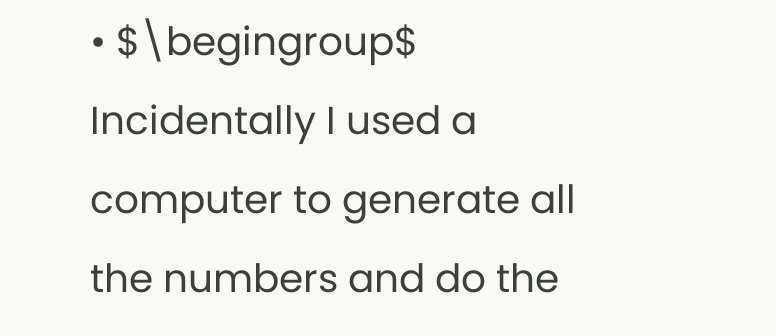• $\begingroup$ Incidentally I used a computer to generate all the numbers and do the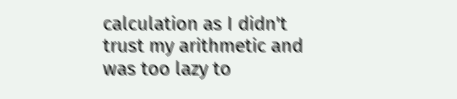calculation as I didn't trust my arithmetic and was too lazy to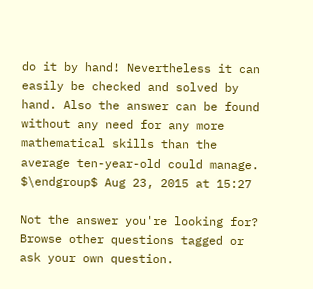do it by hand! Nevertheless it can easily be checked and solved by hand. Also the answer can be found without any need for any more mathematical skills than the average ten-year-old could manage. $\endgroup$ Aug 23, 2015 at 15:27

Not the answer you're looking for? Browse other questions tagged or ask your own question.